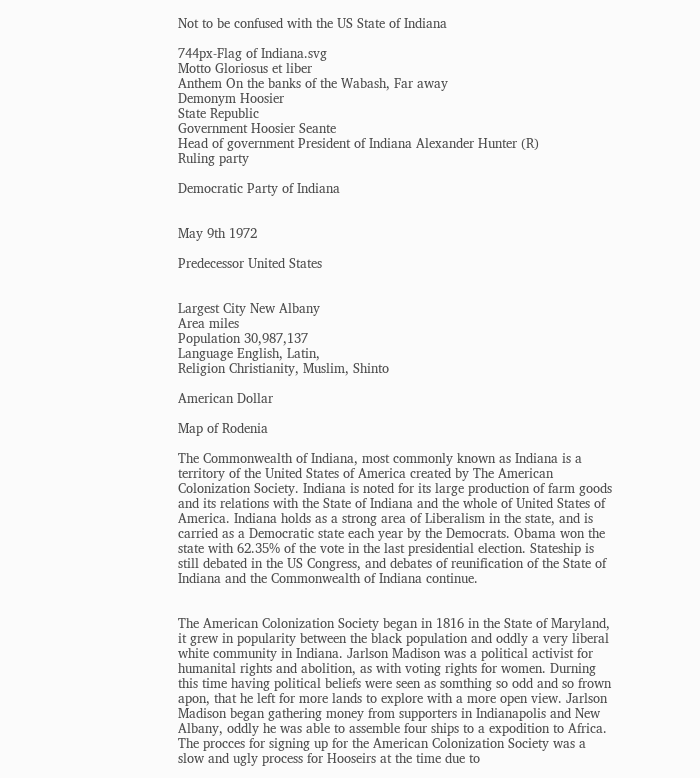Not to be confused with the US State of Indiana

744px-Flag of Indiana.svg
Motto Gloriosus et liber
Anthem On the banks of the Wabash, Far away
Demonym Hoosier
State Republic
Government Hoosier Seante
Head of government President of Indiana Alexander Hunter (R)
Ruling party

Democratic Party of Indiana


May 9th 1972

Predecessor United States


Largest City New Albany
Area miles
Population 30,987,137
Language English, Latin,
Religion Christianity, Muslim, Shinto

American Dollar

Map of Rodenia

The Commonwealth of Indiana, most commonly known as Indiana is a territory of the United States of America created by The American Colonization Society. Indiana is noted for its large production of farm goods and its relations with the State of Indiana and the whole of United States of America. Indiana holds as a strong area of Liberalism in the state, and is carried as a Democratic state each year by the Democrats. Obama won the state with 62.35% of the vote in the last presidential election. Stateship is still debated in the US Congress, and debates of reunification of the State of Indiana and the Commonwealth of Indiana continue.


The American Colonization Society began in 1816 in the State of Maryland, it grew in popularity between the black population and oddly a very liberal white community in Indiana. Jarlson Madison was a political activist for humanital rights and abolition, as with voting rights for women. Durning this time having political beliefs were seen as somthing so odd and so frown apon, that he left for more lands to explore with a more open view. Jarlson Madison began gathering money from supporters in Indianapolis and New Albany, oddly he was able to assemble four ships to a expodition to Africa. The procces for signing up for the American Colonization Society was a slow and ugly process for Hooseirs at the time due to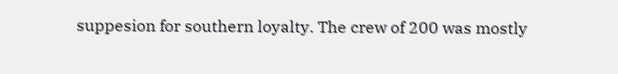suppesion for southern loyalty. The crew of 200 was mostly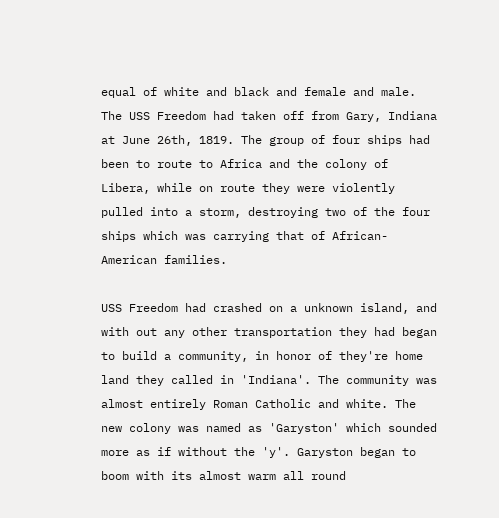equal of white and black and female and male. The USS Freedom had taken off from Gary, Indiana at June 26th, 1819. The group of four ships had been to route to Africa and the colony of Libera, while on route they were violently pulled into a storm, destroying two of the four ships which was carrying that of African-American families.

USS Freedom had crashed on a unknown island, and with out any other transportation they had began to build a community, in honor of they're home land they called in 'Indiana'. The community was almost entirely Roman Catholic and white. The new colony was named as 'Garyston' which sounded more as if without the 'y'. Garyston began to boom with its almost warm all round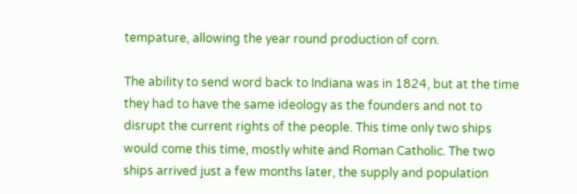tempature, allowing the year round production of corn.

The ability to send word back to Indiana was in 1824, but at the time they had to have the same ideology as the founders and not to disrupt the current rights of the people. This time only two ships would come this time, mostly white and Roman Catholic. The two ships arrived just a few months later, the supply and population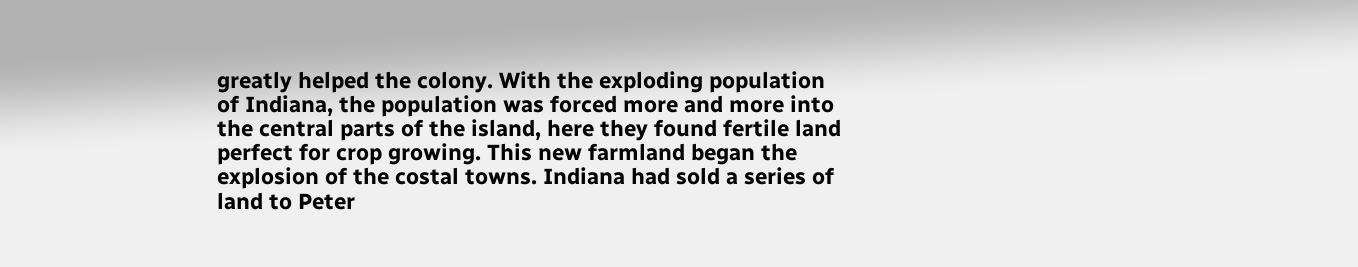greatly helped the colony. With the exploding population of Indiana, the population was forced more and more into the central parts of the island, here they found fertile land perfect for crop growing. This new farmland began the explosion of the costal towns. Indiana had sold a series of land to Peter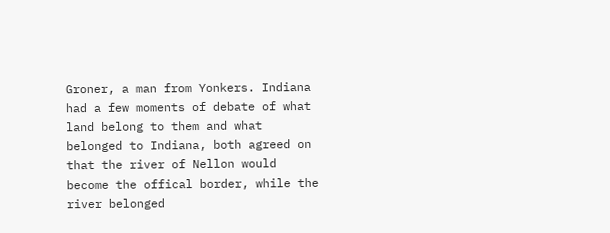Groner, a man from Yonkers. Indiana had a few moments of debate of what land belong to them and what belonged to Indiana, both agreed on that the river of Nellon would become the offical border, while the river belonged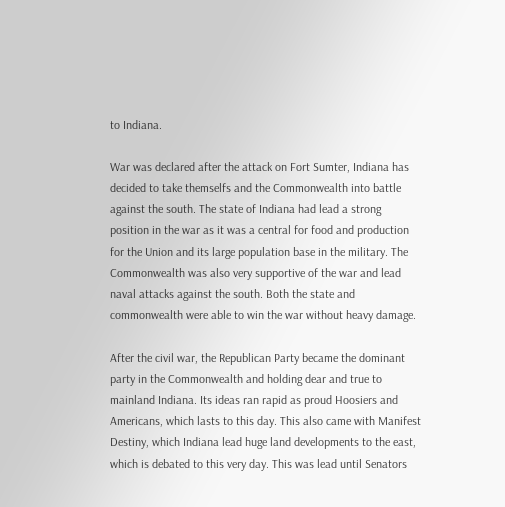to Indiana.

War was declared after the attack on Fort Sumter, Indiana has decided to take themselfs and the Commonwealth into battle against the south. The state of Indiana had lead a strong position in the war as it was a central for food and production for the Union and its large population base in the military. The Commonwealth was also very supportive of the war and lead naval attacks against the south. Both the state and commonwealth were able to win the war without heavy damage.

After the civil war, the Republican Party became the dominant party in the Commonwealth and holding dear and true to mainland Indiana. Its ideas ran rapid as proud Hoosiers and Americans, which lasts to this day. This also came with Manifest Destiny, which Indiana lead huge land developments to the east, which is debated to this very day. This was lead until Senators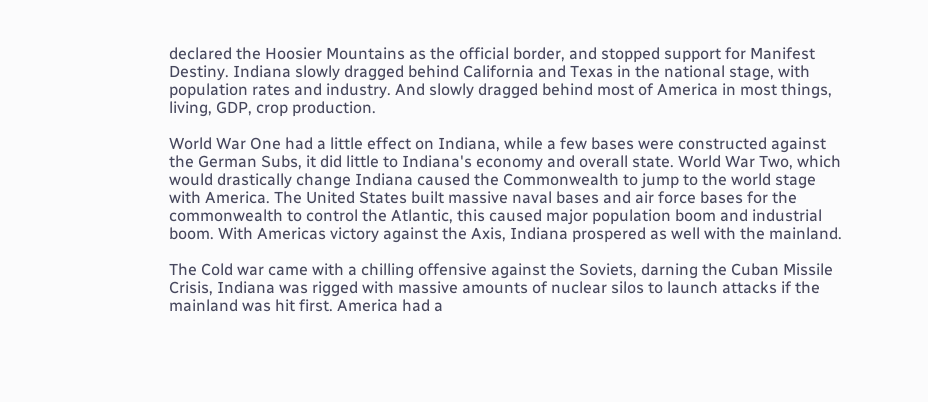declared the Hoosier Mountains as the official border, and stopped support for Manifest Destiny. Indiana slowly dragged behind California and Texas in the national stage, with population rates and industry. And slowly dragged behind most of America in most things, living, GDP, crop production.

World War One had a little effect on Indiana, while a few bases were constructed against the German Subs, it did little to Indiana's economy and overall state. World War Two, which would drastically change Indiana caused the Commonwealth to jump to the world stage with America. The United States built massive naval bases and air force bases for the commonwealth to control the Atlantic, this caused major population boom and industrial boom. With Americas victory against the Axis, Indiana prospered as well with the mainland.

The Cold war came with a chilling offensive against the Soviets, darning the Cuban Missile Crisis, Indiana was rigged with massive amounts of nuclear silos to launch attacks if the mainland was hit first. America had a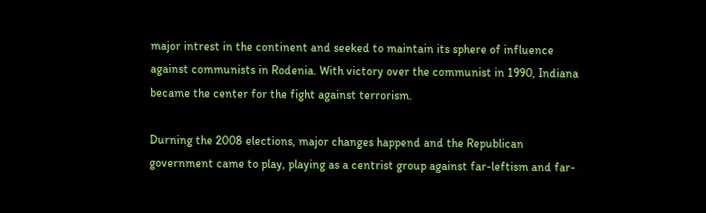major intrest in the continent and seeked to maintain its sphere of influence against communists in Rodenia. With victory over the communist in 1990, Indiana became the center for the fight against terrorism.

Durning the 2008 elections, major changes happend and the Republican government came to play, playing as a centrist group against far-leftism and far-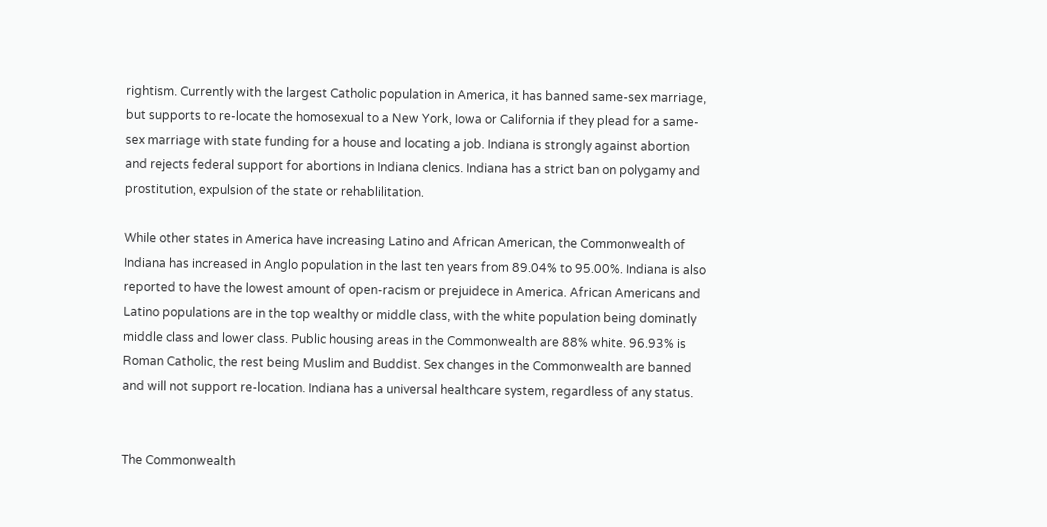rightism. Currently with the largest Catholic population in America, it has banned same-sex marriage, but supports to re-locate the homosexual to a New York, Iowa or California if they plead for a same-sex marriage with state funding for a house and locating a job. Indiana is strongly against abortion and rejects federal support for abortions in Indiana clenics. Indiana has a strict ban on polygamy and prostitution, expulsion of the state or rehablilitation.

While other states in America have increasing Latino and African American, the Commonwealth of Indiana has increased in Anglo population in the last ten years from 89.04% to 95.00%. Indiana is also reported to have the lowest amount of open-racism or prejuidece in America. African Americans and Latino populations are in the top wealthy or middle class, with the white population being dominatly middle class and lower class. Public housing areas in the Commonwealth are 88% white. 96.93% is Roman Catholic, the rest being Muslim and Buddist. Sex changes in the Commonwealth are banned and will not support re-location. Indiana has a universal healthcare system, regardless of any status.


The Commonwealth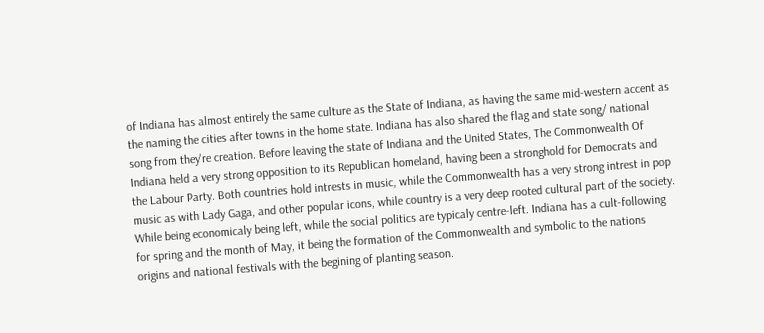of Indiana has almost entirely the same culture as the State of Indiana, as having the same mid-western accent as the naming the cities after towns in the home state. Indiana has also shared the flag and state song/ national song from they're creation. Before leaving the state of Indiana and the United States, The Commonwealth Of Indiana held a very strong opposition to its Republican homeland, having been a stronghold for Democrats and the Labour Party. Both countries hold intrests in music, while the Commonwealth has a very strong intrest in pop music as with Lady Gaga, and other popular icons, while country is a very deep rooted cultural part of the society. While being economicaly being left, while the social politics are typicaly centre-left. Indiana has a cult-following for spring and the month of May, it being the formation of the Commonwealth and symbolic to the nations origins and national festivals with the begining of planting season.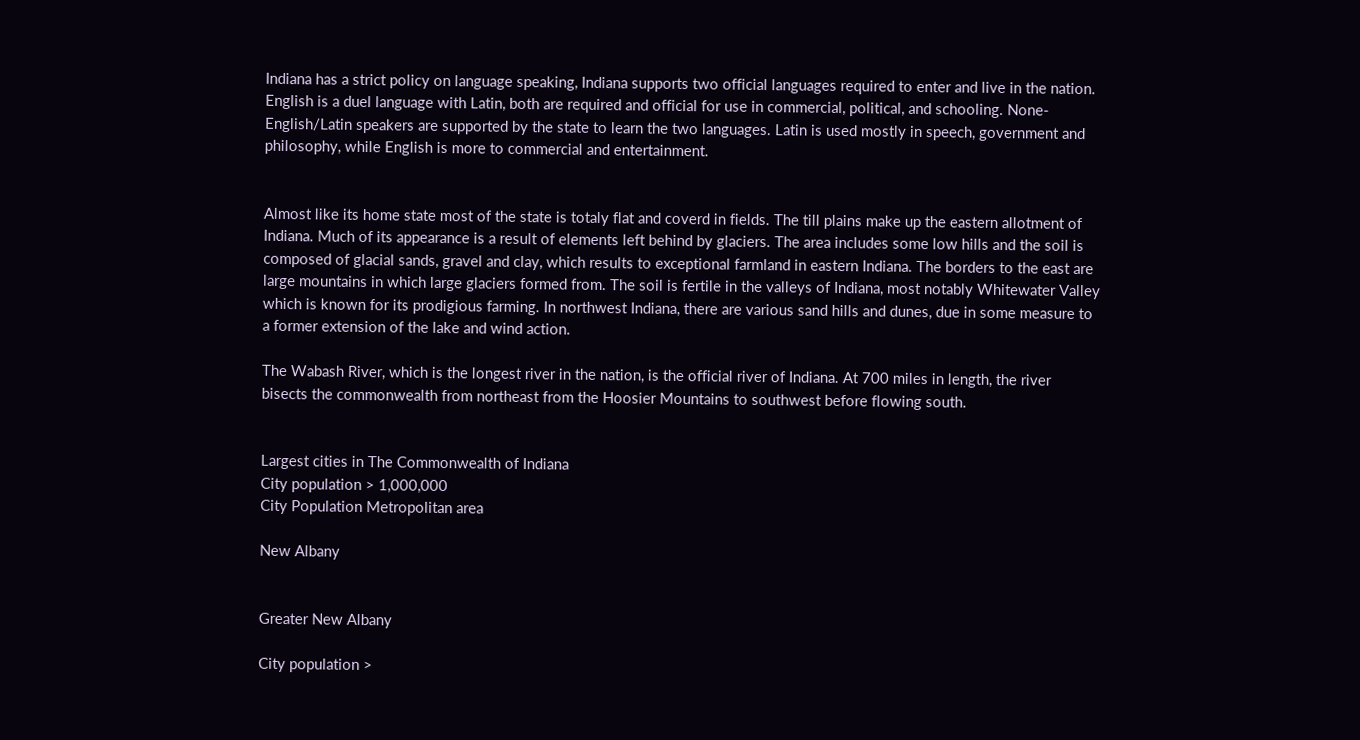Indiana has a strict policy on language speaking, Indiana supports two official languages required to enter and live in the nation. English is a duel language with Latin, both are required and official for use in commercial, political, and schooling. None-English/Latin speakers are supported by the state to learn the two languages. Latin is used mostly in speech, government and philosophy, while English is more to commercial and entertainment.


Almost like its home state most of the state is totaly flat and coverd in fields. The till plains make up the eastern allotment of Indiana. Much of its appearance is a result of elements left behind by glaciers. The area includes some low hills and the soil is composed of glacial sands, gravel and clay, which results to exceptional farmland in eastern Indiana. The borders to the east are large mountains in which large glaciers formed from. The soil is fertile in the valleys of Indiana, most notably Whitewater Valley which is known for its prodigious farming. In northwest Indiana, there are various sand hills and dunes, due in some measure to a former extension of the lake and wind action.

The Wabash River, which is the longest river in the nation, is the official river of Indiana. At 700 miles in length, the river bisects the commonwealth from northeast from the Hoosier Mountains to southwest before flowing south.


Largest cities in The Commonwealth of Indiana
City population > 1,000,000
City Population Metropolitan area

New Albany


Greater New Albany

City population >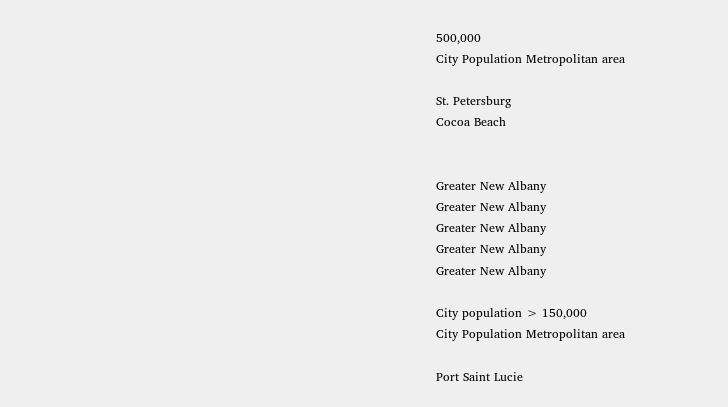500,000
City Population Metropolitan area

St. Petersburg
Cocoa Beach


Greater New Albany
Greater New Albany
Greater New Albany
Greater New Albany
Greater New Albany

City population > 150,000
City Population Metropolitan area

Port Saint Lucie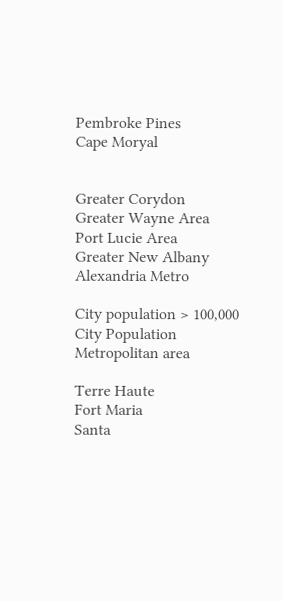Pembroke Pines
Cape Moryal


Greater Corydon
Greater Wayne Area
Port Lucie Area
Greater New Albany
Alexandria Metro

City population > 100,000
City Population Metropolitan area

Terre Haute
Fort Maria
Santa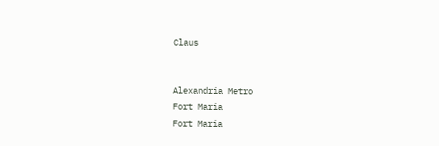Claus


Alexandria Metro
Fort Maria
Fort Maria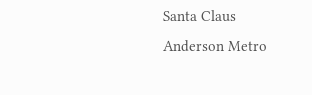Santa Claus
Anderson Metro